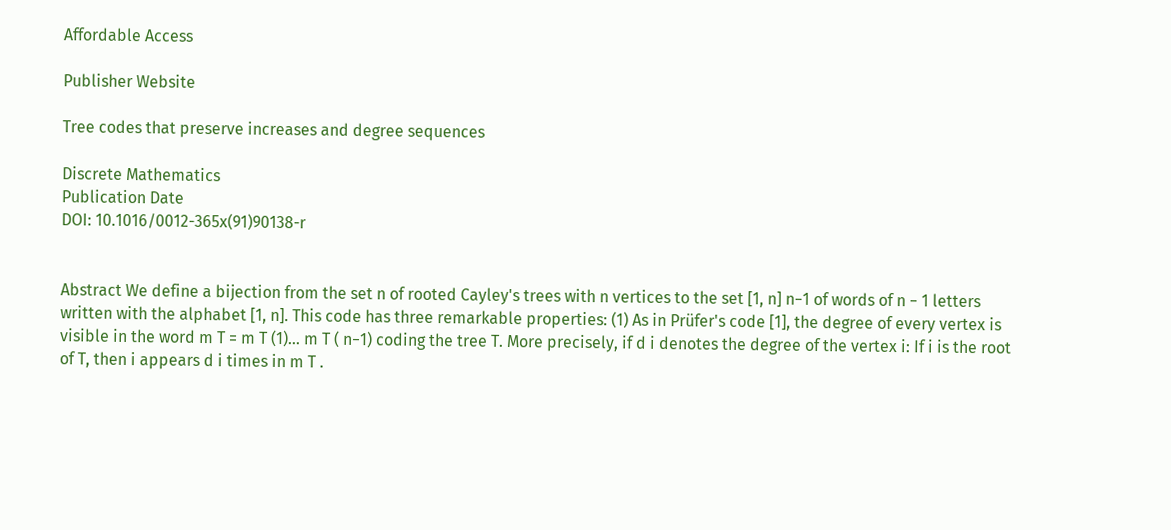Affordable Access

Publisher Website

Tree codes that preserve increases and degree sequences

Discrete Mathematics
Publication Date
DOI: 10.1016/0012-365x(91)90138-r


Abstract We define a bijection from the set n of rooted Cayley's trees with n vertices to the set [1, n] n−1 of words of n − 1 letters written with the alphabet [1, n]. This code has three remarkable properties: (1) As in Prüfer's code [1], the degree of every vertex is visible in the word m T = m T (1)… m T ( n−1) coding the tree T. More precisely, if d i denotes the degree of the vertex i: If i is the root of T, then i appears d i times in m T .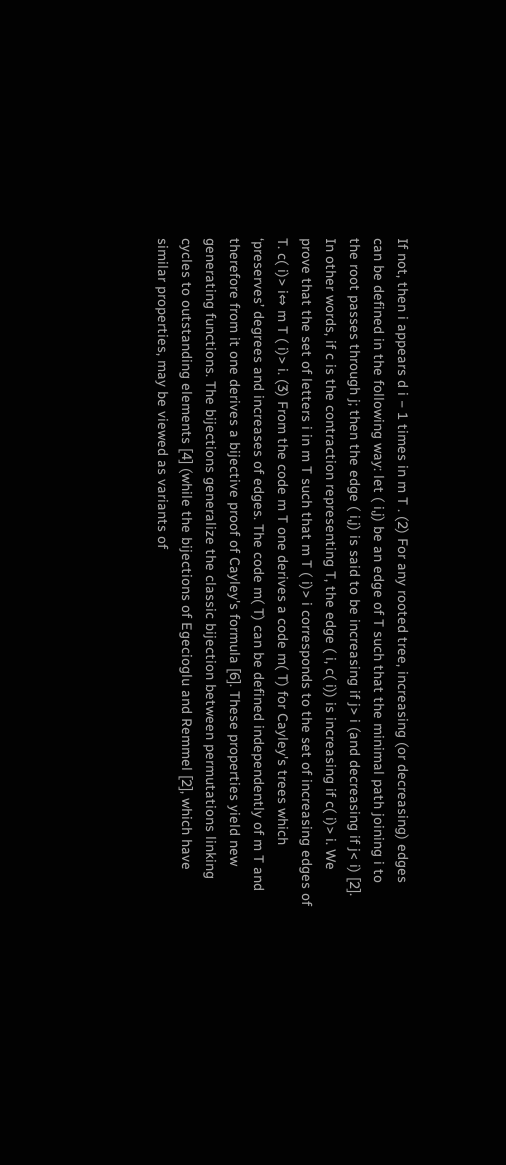If not, then i appears d i − 1 times in m T . (2) For any rooted tree, increasing (or decreasing) edges can be defined in the following way: let ( i,j) be an edge of T such that the minimal path joining i to the root passes through j; then the edge ( i,j) is said to be increasing if j> i (and decreasing if j< i) [2]. In other words, if c is the contraction representing T, the edge ( i, c( i)) is increasing if c( i)> i. We prove that the set of letters i in m T such that m T ( i)> i corresponds to the set of increasing edges of T. c( i)> i⇔ m T ( i)> i. (3) From the code m T one derives a code m( T) for Cayley's trees which ‘preserves’ degrees and increases of edges. The code m( T) can be defined independently of m T and therefore from it one derives a bijective proof of Cayley's formula [6]. These properties yield new generating functions. The bijections generalize the classic bijection between permutations linking cycles to outstanding elements [4] (while the bijections of Egecioglu and Remmel [2], which have similar properties, may be viewed as variants of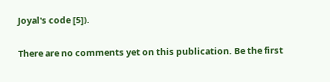Joyal's code [5]).

There are no comments yet on this publication. Be the first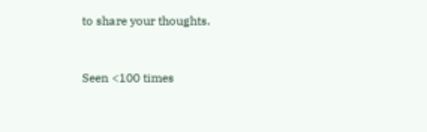to share your thoughts.


Seen <100 times